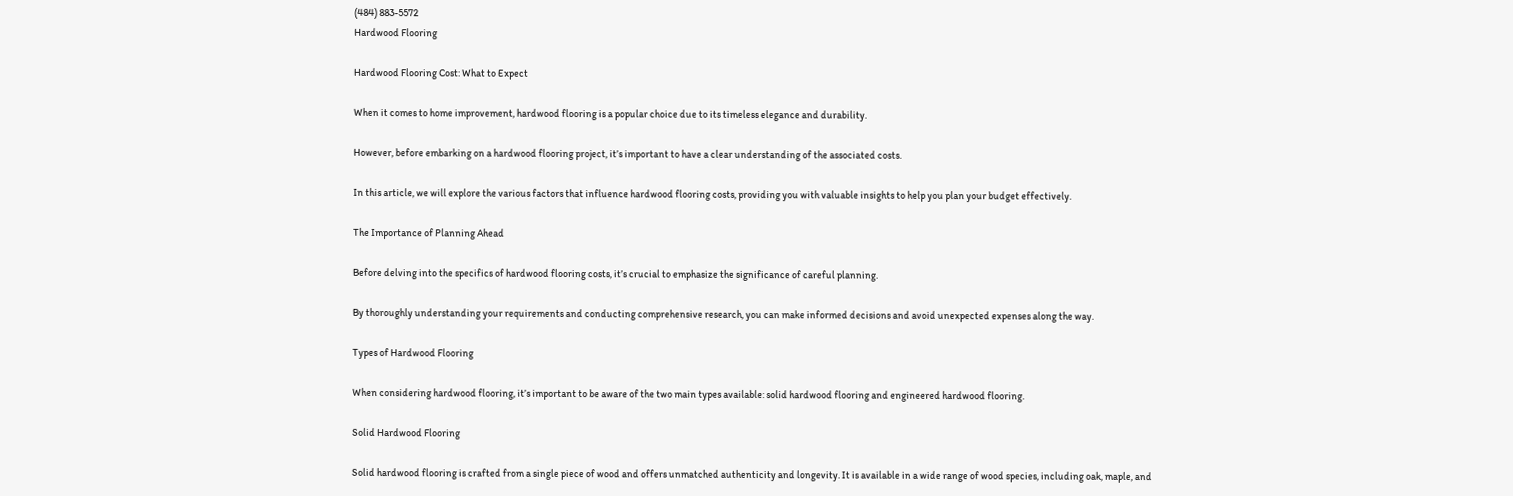(484) 883-5572
Hardwood Flooring

Hardwood Flooring Cost: What to Expect

When it comes to home improvement, hardwood flooring is a popular choice due to its timeless elegance and durability.

However, before embarking on a hardwood flooring project, it’s important to have a clear understanding of the associated costs.

In this article, we will explore the various factors that influence hardwood flooring costs, providing you with valuable insights to help you plan your budget effectively.

The Importance of Planning Ahead

Before delving into the specifics of hardwood flooring costs, it’s crucial to emphasize the significance of careful planning.

By thoroughly understanding your requirements and conducting comprehensive research, you can make informed decisions and avoid unexpected expenses along the way.

Types of Hardwood Flooring

When considering hardwood flooring, it’s important to be aware of the two main types available: solid hardwood flooring and engineered hardwood flooring.

Solid Hardwood Flooring

Solid hardwood flooring is crafted from a single piece of wood and offers unmatched authenticity and longevity. It is available in a wide range of wood species, including oak, maple, and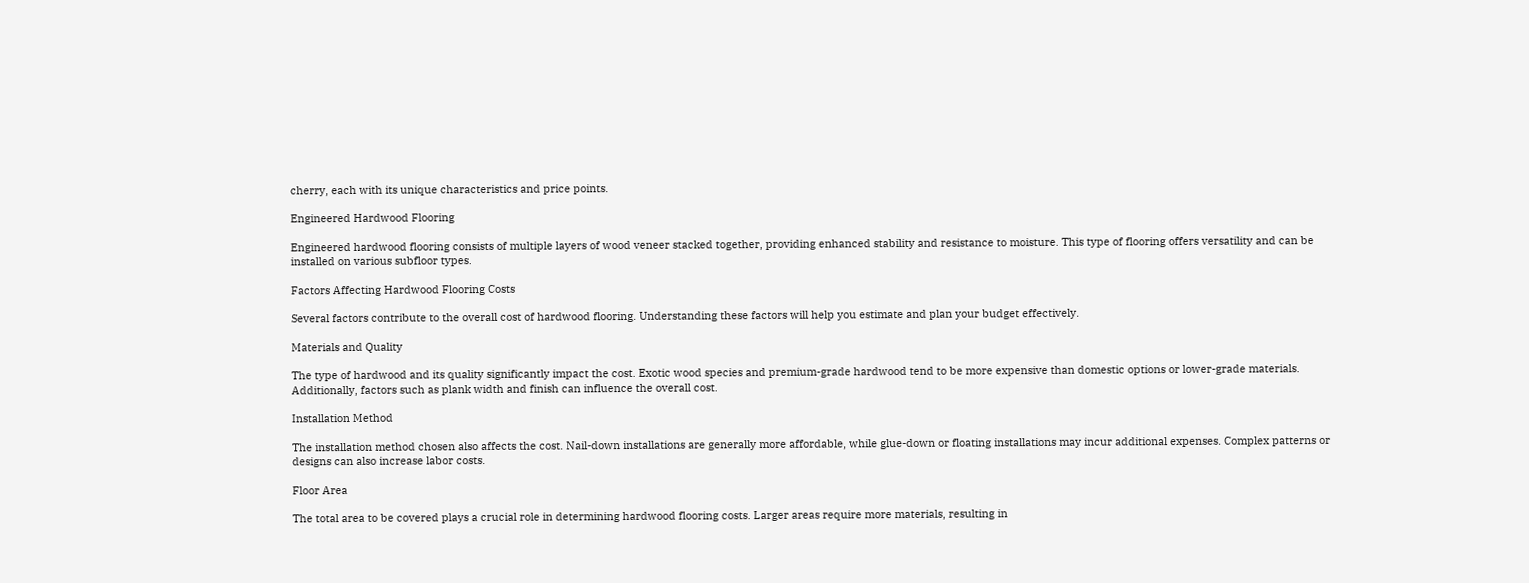cherry, each with its unique characteristics and price points.

Engineered Hardwood Flooring

Engineered hardwood flooring consists of multiple layers of wood veneer stacked together, providing enhanced stability and resistance to moisture. This type of flooring offers versatility and can be installed on various subfloor types.

Factors Affecting Hardwood Flooring Costs

Several factors contribute to the overall cost of hardwood flooring. Understanding these factors will help you estimate and plan your budget effectively.

Materials and Quality

The type of hardwood and its quality significantly impact the cost. Exotic wood species and premium-grade hardwood tend to be more expensive than domestic options or lower-grade materials. Additionally, factors such as plank width and finish can influence the overall cost.

Installation Method

The installation method chosen also affects the cost. Nail-down installations are generally more affordable, while glue-down or floating installations may incur additional expenses. Complex patterns or designs can also increase labor costs.

Floor Area

The total area to be covered plays a crucial role in determining hardwood flooring costs. Larger areas require more materials, resulting in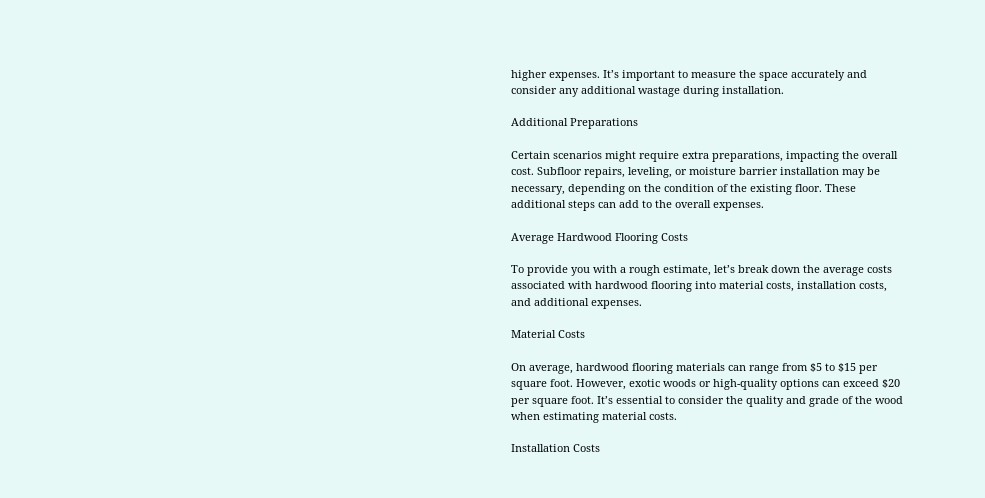higher expenses. It’s important to measure the space accurately and consider any additional wastage during installation.

Additional Preparations

Certain scenarios might require extra preparations, impacting the overall cost. Subfloor repairs, leveling, or moisture barrier installation may be necessary, depending on the condition of the existing floor. These additional steps can add to the overall expenses.

Average Hardwood Flooring Costs

To provide you with a rough estimate, let’s break down the average costs associated with hardwood flooring into material costs, installation costs, and additional expenses.

Material Costs

On average, hardwood flooring materials can range from $5 to $15 per square foot. However, exotic woods or high-quality options can exceed $20 per square foot. It’s essential to consider the quality and grade of the wood when estimating material costs.

Installation Costs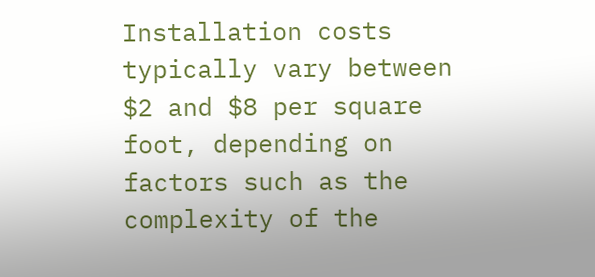Installation costs typically vary between $2 and $8 per square foot, depending on factors such as the complexity of the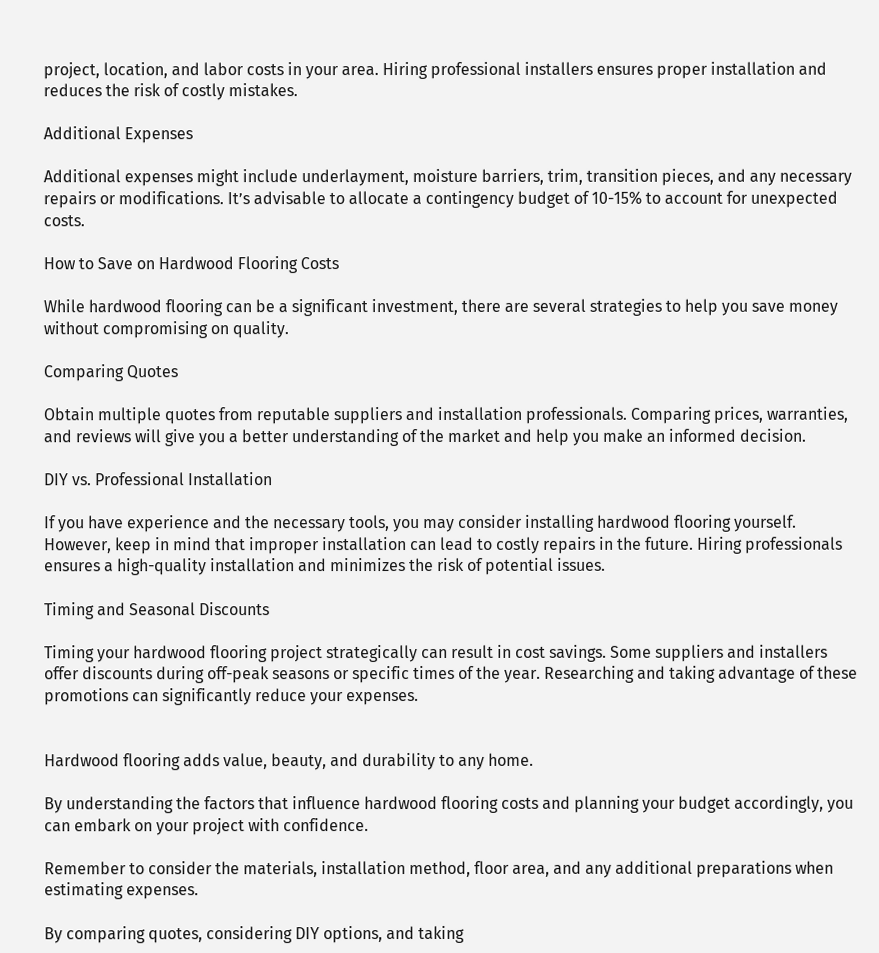project, location, and labor costs in your area. Hiring professional installers ensures proper installation and reduces the risk of costly mistakes.

Additional Expenses

Additional expenses might include underlayment, moisture barriers, trim, transition pieces, and any necessary repairs or modifications. It’s advisable to allocate a contingency budget of 10-15% to account for unexpected costs.

How to Save on Hardwood Flooring Costs

While hardwood flooring can be a significant investment, there are several strategies to help you save money without compromising on quality.

Comparing Quotes

Obtain multiple quotes from reputable suppliers and installation professionals. Comparing prices, warranties, and reviews will give you a better understanding of the market and help you make an informed decision.

DIY vs. Professional Installation

If you have experience and the necessary tools, you may consider installing hardwood flooring yourself. However, keep in mind that improper installation can lead to costly repairs in the future. Hiring professionals ensures a high-quality installation and minimizes the risk of potential issues.

Timing and Seasonal Discounts

Timing your hardwood flooring project strategically can result in cost savings. Some suppliers and installers offer discounts during off-peak seasons or specific times of the year. Researching and taking advantage of these promotions can significantly reduce your expenses.


Hardwood flooring adds value, beauty, and durability to any home.

By understanding the factors that influence hardwood flooring costs and planning your budget accordingly, you can embark on your project with confidence.

Remember to consider the materials, installation method, floor area, and any additional preparations when estimating expenses.

By comparing quotes, considering DIY options, and taking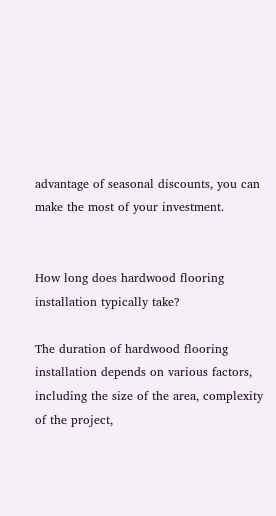advantage of seasonal discounts, you can make the most of your investment.


How long does hardwood flooring installation typically take?

The duration of hardwood flooring installation depends on various factors, including the size of the area, complexity of the project,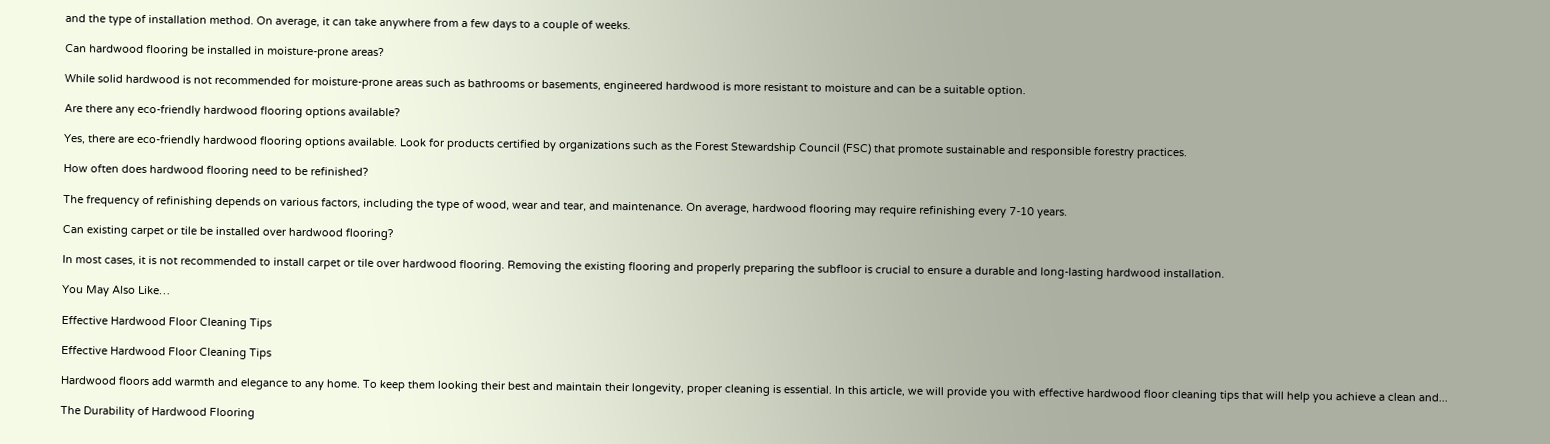and the type of installation method. On average, it can take anywhere from a few days to a couple of weeks.

Can hardwood flooring be installed in moisture-prone areas?

While solid hardwood is not recommended for moisture-prone areas such as bathrooms or basements, engineered hardwood is more resistant to moisture and can be a suitable option.

Are there any eco-friendly hardwood flooring options available?

Yes, there are eco-friendly hardwood flooring options available. Look for products certified by organizations such as the Forest Stewardship Council (FSC) that promote sustainable and responsible forestry practices.

How often does hardwood flooring need to be refinished?

The frequency of refinishing depends on various factors, including the type of wood, wear and tear, and maintenance. On average, hardwood flooring may require refinishing every 7-10 years.

Can existing carpet or tile be installed over hardwood flooring?

In most cases, it is not recommended to install carpet or tile over hardwood flooring. Removing the existing flooring and properly preparing the subfloor is crucial to ensure a durable and long-lasting hardwood installation.

You May Also Like…

Effective Hardwood Floor Cleaning Tips

Effective Hardwood Floor Cleaning Tips

Hardwood floors add warmth and elegance to any home. To keep them looking their best and maintain their longevity, proper cleaning is essential. In this article, we will provide you with effective hardwood floor cleaning tips that will help you achieve a clean and...

The Durability of Hardwood Flooring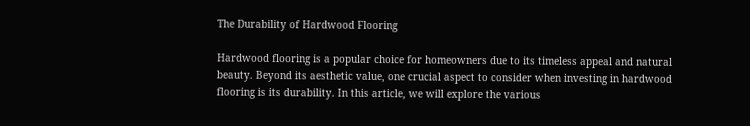The Durability of Hardwood Flooring

Hardwood flooring is a popular choice for homeowners due to its timeless appeal and natural beauty. Beyond its aesthetic value, one crucial aspect to consider when investing in hardwood flooring is its durability. In this article, we will explore the various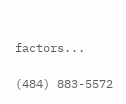factors...

(484) 883-5572